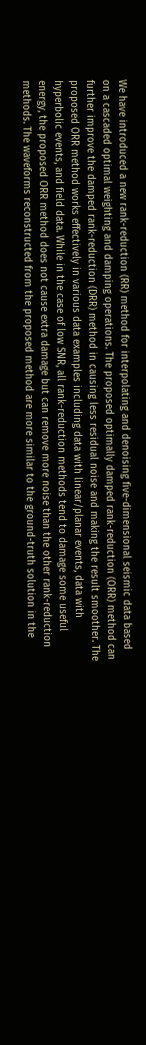We have introduced a new rank-reduction (RR) method for interpolating and denoising five-dimensional seismic data based on a cascaded optimal weighting and damping operations. The proposed optimally damped rank-reduction (ORR) method can further improve the damped rank-reduction (DRR) method in causing less residual noise and making the result smoother. The proposed ORR method works effectively in various data examples including data with linear/planar events, data with hyperbolic events, and field data. While in the case of low SNR, all rank-reduction methods tend to damage some useful energy, the proposed ORR method does not cause extra damage but can remove more noise than the other rank-reduction methods. The waveforms reconstructed from the proposed method are more similar to the ground-truth solution in the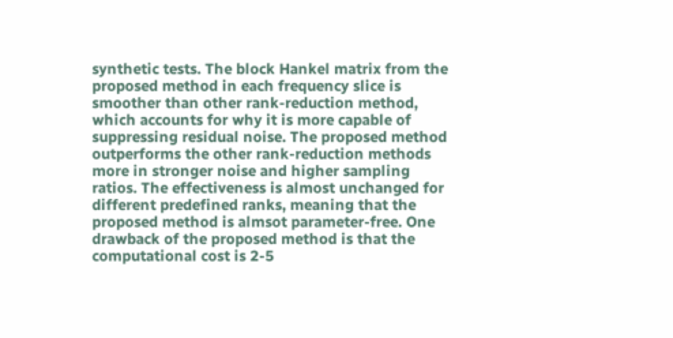synthetic tests. The block Hankel matrix from the proposed method in each frequency slice is smoother than other rank-reduction method, which accounts for why it is more capable of suppressing residual noise. The proposed method outperforms the other rank-reduction methods more in stronger noise and higher sampling ratios. The effectiveness is almost unchanged for different predefined ranks, meaning that the proposed method is almsot parameter-free. One drawback of the proposed method is that the computational cost is 2-5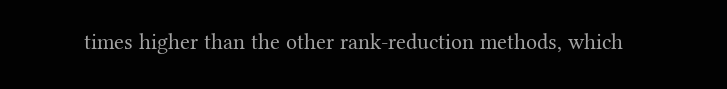times higher than the other rank-reduction methods, which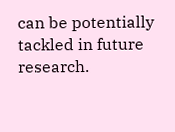can be potentially tackled in future research.